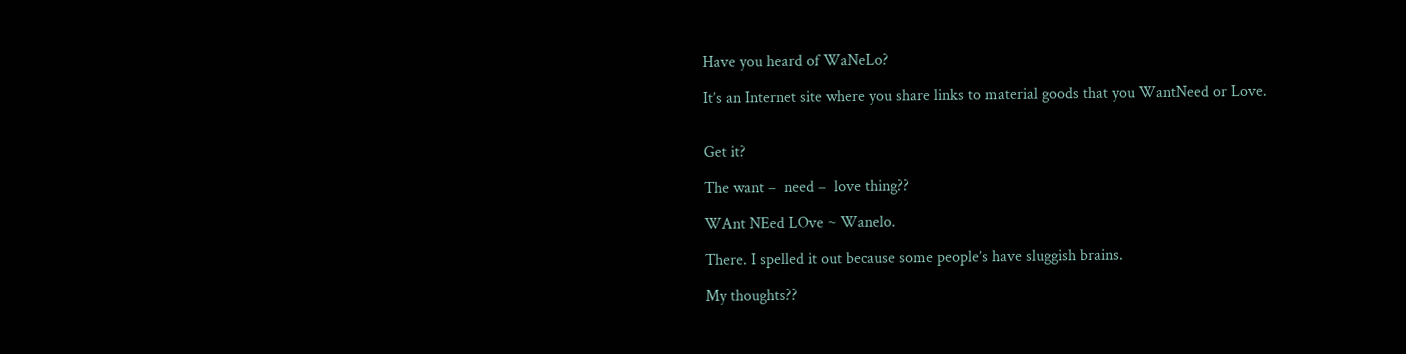Have you heard of WaNeLo?

It’s an Internet site where you share links to material goods that you WantNeed or Love.


Get it?

The want –  need –  love thing??

WAnt NEed LOve ~ Wanelo.

There. I spelled it out because some people’s have sluggish brains.

My thoughts??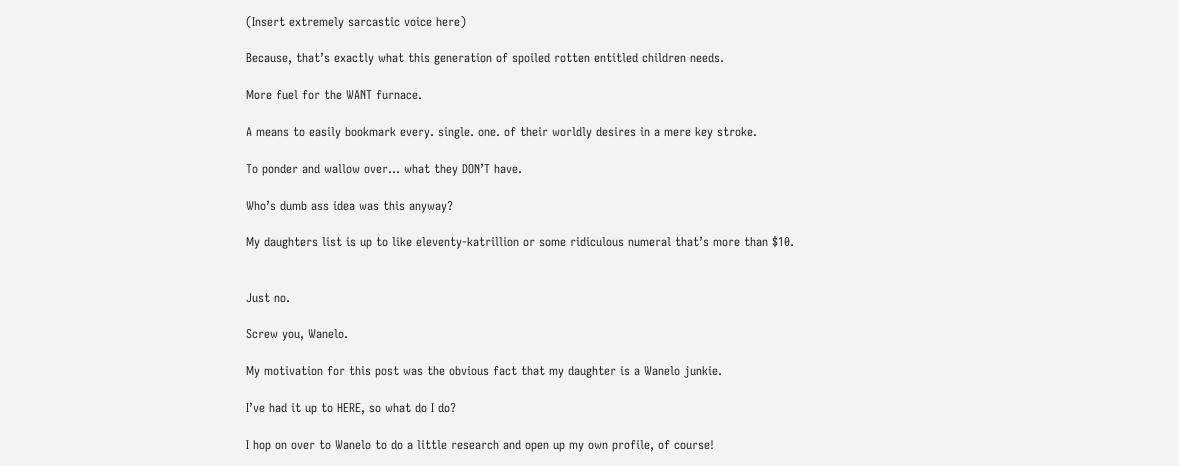(Insert extremely sarcastic voice here)

Because, that’s exactly what this generation of spoiled rotten entitled children needs.

More fuel for the WANT furnace.

A means to easily bookmark every. single. one. of their worldly desires in a mere key stroke.

To ponder and wallow over… what they DON’T have.

Who’s dumb ass idea was this anyway?

My daughters list is up to like eleventy-katrillion or some ridiculous numeral that’s more than $10.


Just no.

Screw you, Wanelo.

My motivation for this post was the obvious fact that my daughter is a Wanelo junkie.

I’ve had it up to HERE, so what do I do?

I hop on over to Wanelo to do a little research and open up my own profile, of course!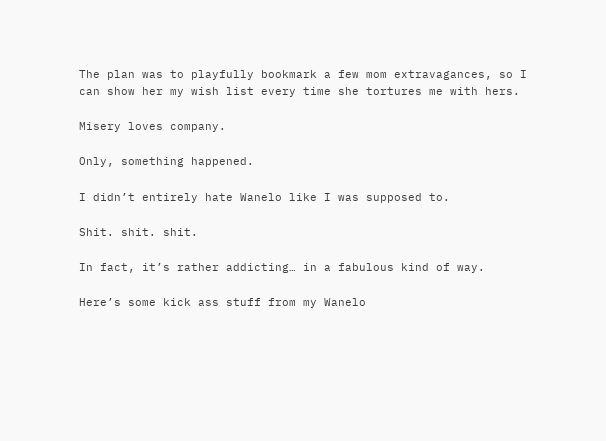The plan was to playfully bookmark a few mom extravagances, so I can show her my wish list every time she tortures me with hers.

Misery loves company.

Only, something happened.

I didn’t entirely hate Wanelo like I was supposed to.

Shit. shit. shit.

In fact, it’s rather addicting… in a fabulous kind of way.

Here’s some kick ass stuff from my Wanelo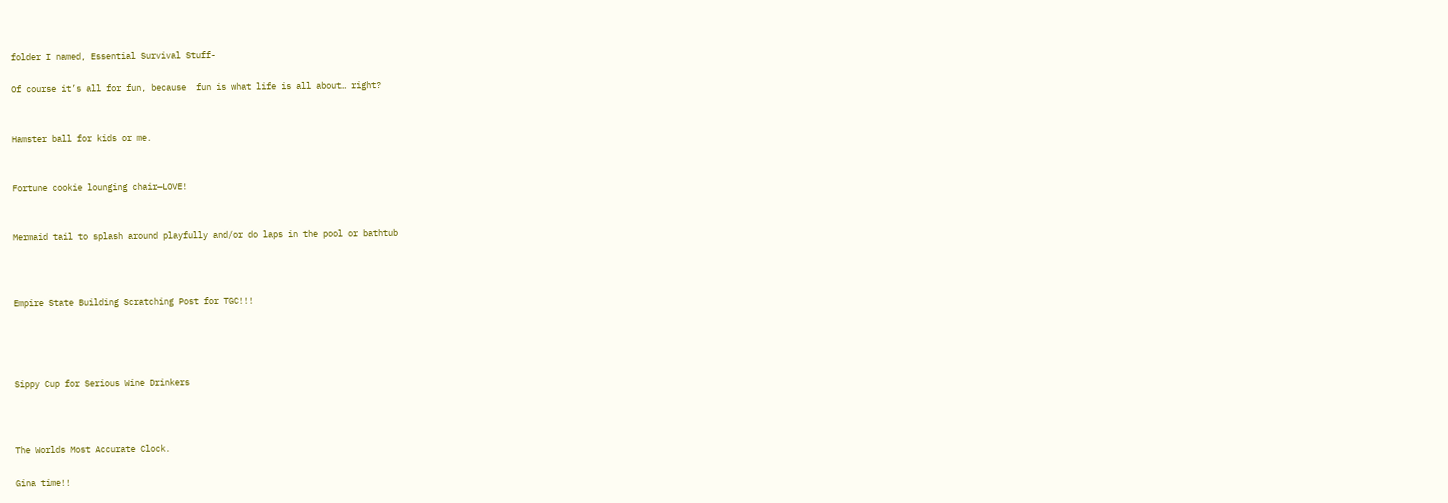folder I named, Essential Survival Stuff-

Of course it’s all for fun, because  fun is what life is all about… right?


Hamster ball for kids or me.


Fortune cookie lounging chair—LOVE!


Mermaid tail to splash around playfully and/or do laps in the pool or bathtub



Empire State Building Scratching Post for TGC!!!




Sippy Cup for Serious Wine Drinkers



The Worlds Most Accurate Clock.

Gina time!!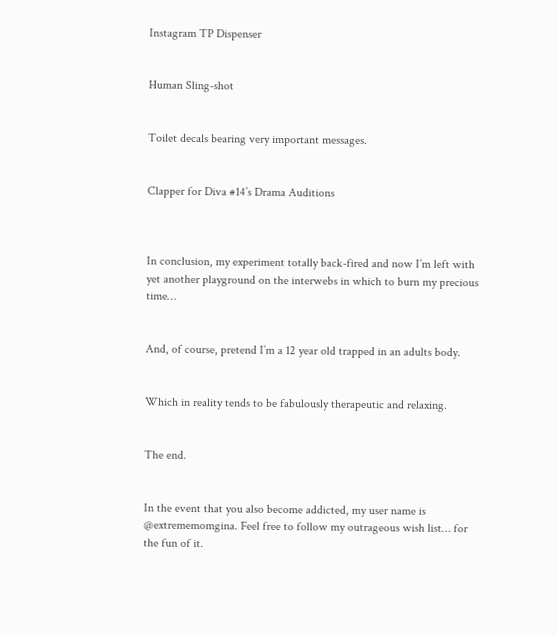Instagram TP Dispenser


Human Sling-shot


Toilet decals bearing very important messages.


Clapper for Diva #14’s Drama Auditions



In conclusion, my experiment totally back-fired and now I’m left with yet another playground on the interwebs in which to burn my precious time…


And, of course, pretend I’m a 12 year old trapped in an adults body.


Which in reality tends to be fabulously therapeutic and relaxing.


The end.


In the event that you also become addicted, my user name is @extrememomgina. Feel free to follow my outrageous wish list… for the fun of it.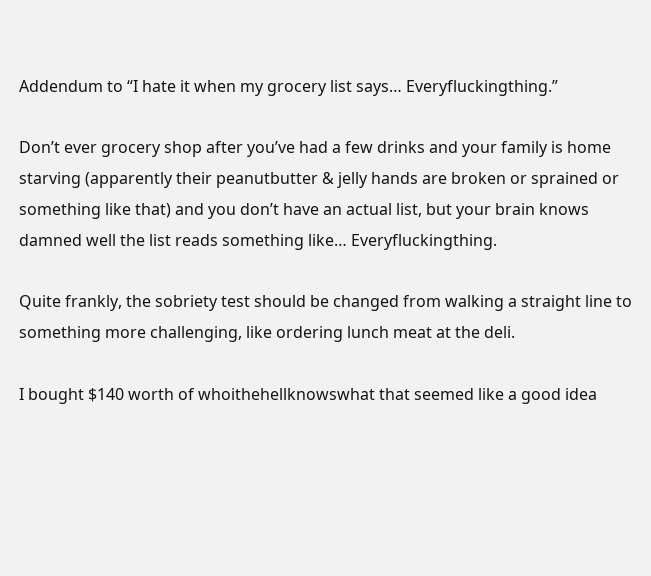Addendum to “I hate it when my grocery list says… Everyfluckingthing.”

Don’t ever grocery shop after you’ve had a few drinks and your family is home starving (apparently their peanutbutter & jelly hands are broken or sprained or something like that) and you don’t have an actual list, but your brain knows damned well the list reads something like… Everyfluckingthing.

Quite frankly, the sobriety test should be changed from walking a straight line to something more challenging, like ordering lunch meat at the deli.

I bought $140 worth of whoithehellknowswhat that seemed like a good idea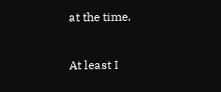at the time.

At least I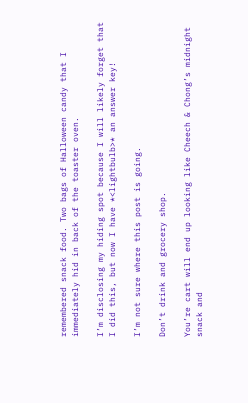remembered snack food. Two bags of Halloween candy that I immediately hid in back of the toaster oven.

I’m disclosing my hiding spot because I will likely forget that I did this, but now I have *<lightbulb>* an answer key!

I’m not sure where this post is going.

Don’t drink and grocery shop.

You’re cart will end up looking like Cheech & Chong’s midnight snack and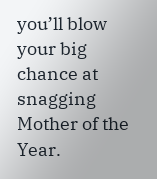you’ll blow your big chance at snagging Mother of the Year.